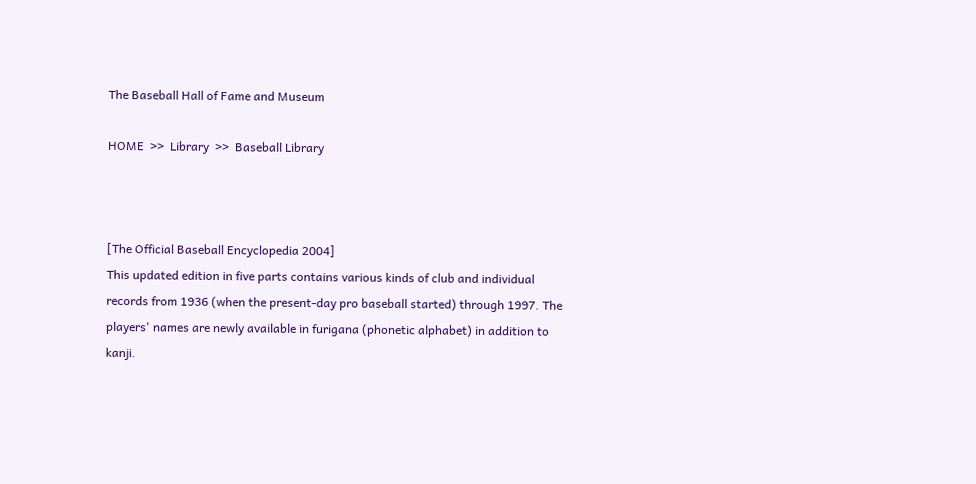The Baseball Hall of Fame and Museum

HOME  >>  Library  >>  Baseball Library



[The Official Baseball Encyclopedia 2004]
This updated edition in five parts contains various kinds of club and individual records from 1936 (when the present-day pro baseball started) through 1997. The players' names are newly available in furigana (phonetic alphabet) in addition to kanji.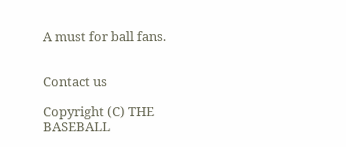A must for ball fans.


Contact us

Copyright (C) THE BASEBALL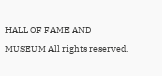HALL OF FAME AND MUSEUM All rights reserved.